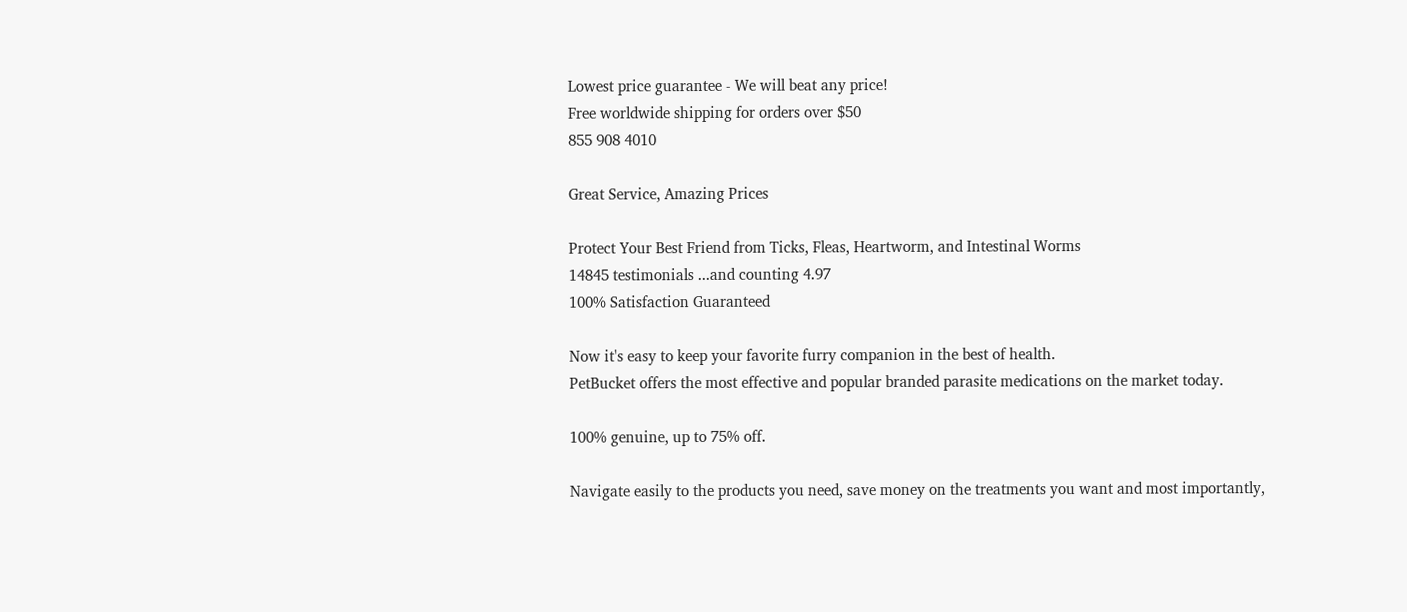Lowest price guarantee - We will beat any price!
Free worldwide shipping for orders over $50
855 908 4010

Great Service, Amazing Prices

Protect Your Best Friend from Ticks, Fleas, Heartworm, and Intestinal Worms
14845 testimonials ...and counting 4.97
100% Satisfaction Guaranteed

Now it's easy to keep your favorite furry companion in the best of health.
PetBucket offers the most effective and popular branded parasite medications on the market today.

100% genuine, up to 75% off.

Navigate easily to the products you need, save money on the treatments you want and most importantly,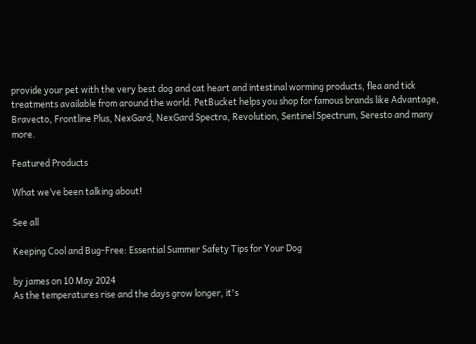provide your pet with the very best dog and cat heart and intestinal worming products, flea and tick treatments available from around the world. PetBucket helps you shop for famous brands like Advantage, Bravecto, Frontline Plus, NexGard, NexGard Spectra, Revolution, Sentinel Spectrum, Seresto and many more.

Featured Products

What we’ve been talking about!

See all

Keeping Cool and Bug-Free: Essential Summer Safety Tips for Your Dog

by james on 10 May 2024
As the temperatures rise and the days grow longer, it's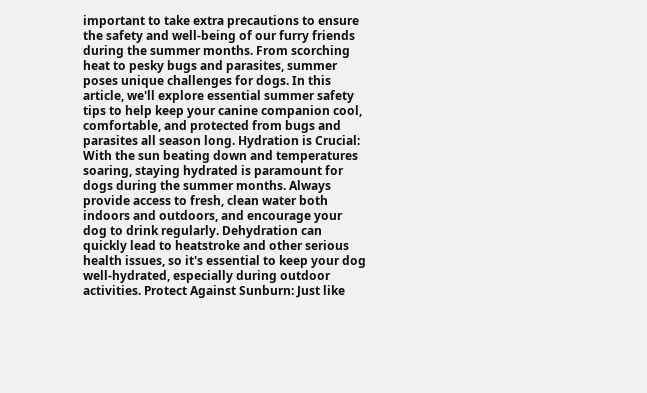important to take extra precautions to ensure the safety and well-being of our furry friends during the summer months. From scorching heat to pesky bugs and parasites, summer poses unique challenges for dogs. In this article, we'll explore essential summer safety tips to help keep your canine companion cool, comfortable, and protected from bugs and parasites all season long. Hydration is Crucial: With the sun beating down and temperatures soaring, staying hydrated is paramount for dogs during the summer months. Always provide access to fresh, clean water both indoors and outdoors, and encourage your dog to drink regularly. Dehydration can quickly lead to heatstroke and other serious health issues, so it's essential to keep your dog well-hydrated, especially during outdoor activities. Protect Against Sunburn: Just like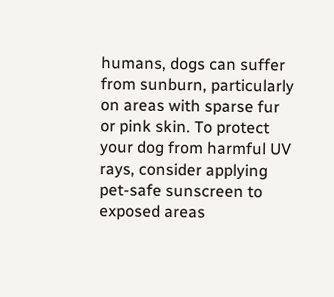humans, dogs can suffer from sunburn, particularly on areas with sparse fur or pink skin. To protect your dog from harmful UV rays, consider applying pet-safe sunscreen to exposed areas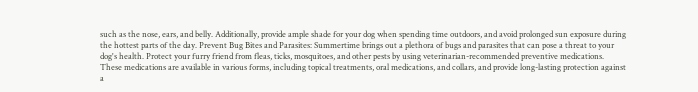such as the nose, ears, and belly. Additionally, provide ample shade for your dog when spending time outdoors, and avoid prolonged sun exposure during the hottest parts of the day. Prevent Bug Bites and Parasites: Summertime brings out a plethora of bugs and parasites that can pose a threat to your dog's health. Protect your furry friend from fleas, ticks, mosquitoes, and other pests by using veterinarian-recommended preventive medications. These medications are available in various forms, including topical treatments, oral medications, and collars, and provide long-lasting protection against a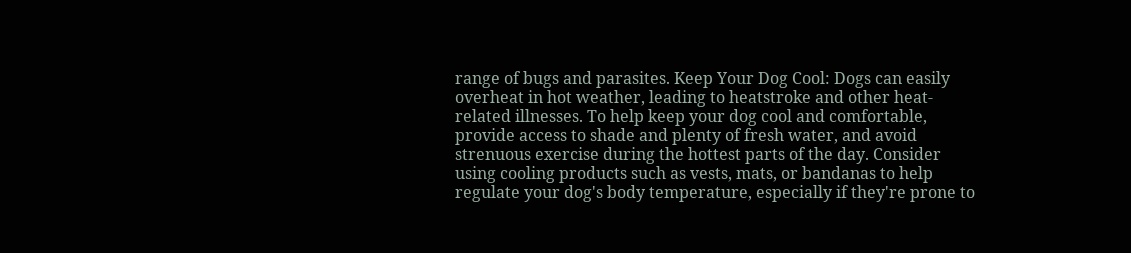range of bugs and parasites. Keep Your Dog Cool: Dogs can easily overheat in hot weather, leading to heatstroke and other heat-related illnesses. To help keep your dog cool and comfortable, provide access to shade and plenty of fresh water, and avoid strenuous exercise during the hottest parts of the day. Consider using cooling products such as vests, mats, or bandanas to help regulate your dog's body temperature, especially if they're prone to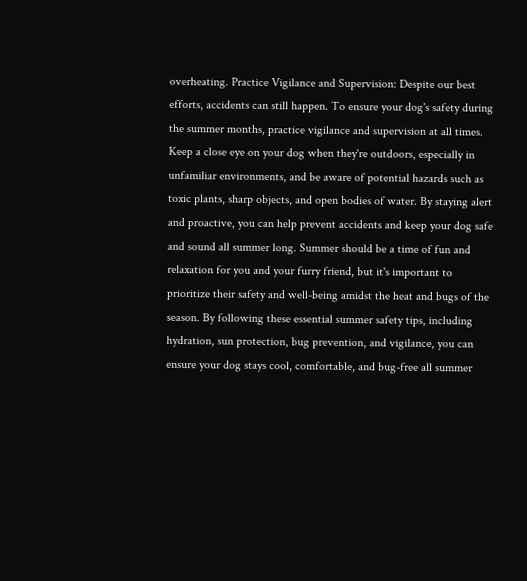overheating. Practice Vigilance and Supervision: Despite our best efforts, accidents can still happen. To ensure your dog's safety during the summer months, practice vigilance and supervision at all times. Keep a close eye on your dog when they're outdoors, especially in unfamiliar environments, and be aware of potential hazards such as toxic plants, sharp objects, and open bodies of water. By staying alert and proactive, you can help prevent accidents and keep your dog safe and sound all summer long. Summer should be a time of fun and relaxation for you and your furry friend, but it's important to prioritize their safety and well-being amidst the heat and bugs of the season. By following these essential summer safety tips, including hydration, sun protection, bug prevention, and vigilance, you can ensure your dog stays cool, comfortable, and bug-free all summer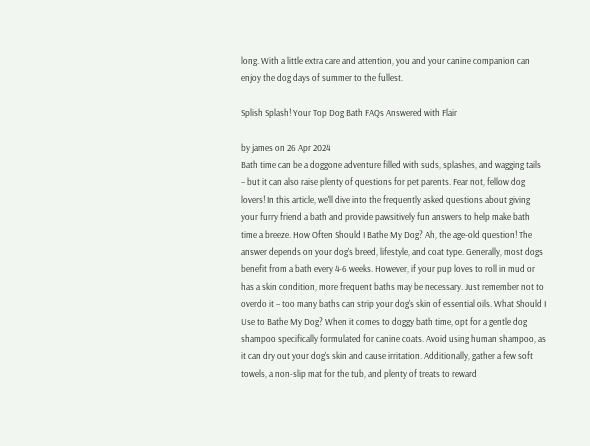long. With a little extra care and attention, you and your canine companion can enjoy the dog days of summer to the fullest.

Splish Splash! Your Top Dog Bath FAQs Answered with Flair

by james on 26 Apr 2024
Bath time can be a doggone adventure filled with suds, splashes, and wagging tails – but it can also raise plenty of questions for pet parents. Fear not, fellow dog lovers! In this article, we'll dive into the frequently asked questions about giving your furry friend a bath and provide pawsitively fun answers to help make bath time a breeze. How Often Should I Bathe My Dog? Ah, the age-old question! The answer depends on your dog's breed, lifestyle, and coat type. Generally, most dogs benefit from a bath every 4-6 weeks. However, if your pup loves to roll in mud or has a skin condition, more frequent baths may be necessary. Just remember not to overdo it – too many baths can strip your dog's skin of essential oils. What Should I Use to Bathe My Dog? When it comes to doggy bath time, opt for a gentle dog shampoo specifically formulated for canine coats. Avoid using human shampoo, as it can dry out your dog's skin and cause irritation. Additionally, gather a few soft towels, a non-slip mat for the tub, and plenty of treats to reward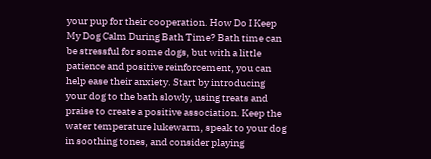your pup for their cooperation. How Do I Keep My Dog Calm During Bath Time? Bath time can be stressful for some dogs, but with a little patience and positive reinforcement, you can help ease their anxiety. Start by introducing your dog to the bath slowly, using treats and praise to create a positive association. Keep the water temperature lukewarm, speak to your dog in soothing tones, and consider playing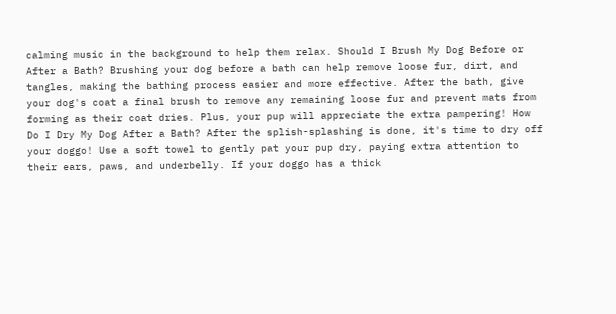calming music in the background to help them relax. Should I Brush My Dog Before or After a Bath? Brushing your dog before a bath can help remove loose fur, dirt, and tangles, making the bathing process easier and more effective. After the bath, give your dog's coat a final brush to remove any remaining loose fur and prevent mats from forming as their coat dries. Plus, your pup will appreciate the extra pampering! How Do I Dry My Dog After a Bath? After the splish-splashing is done, it's time to dry off your doggo! Use a soft towel to gently pat your pup dry, paying extra attention to their ears, paws, and underbelly. If your doggo has a thick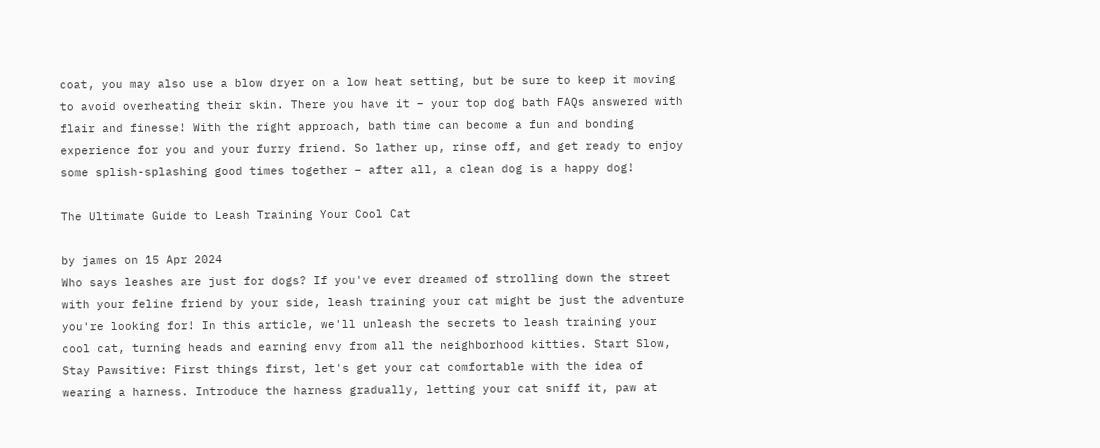coat, you may also use a blow dryer on a low heat setting, but be sure to keep it moving to avoid overheating their skin. There you have it – your top dog bath FAQs answered with flair and finesse! With the right approach, bath time can become a fun and bonding experience for you and your furry friend. So lather up, rinse off, and get ready to enjoy some splish-splashing good times together – after all, a clean dog is a happy dog!

The Ultimate Guide to Leash Training Your Cool Cat

by james on 15 Apr 2024
Who says leashes are just for dogs? If you've ever dreamed of strolling down the street with your feline friend by your side, leash training your cat might be just the adventure you're looking for! In this article, we'll unleash the secrets to leash training your cool cat, turning heads and earning envy from all the neighborhood kitties. Start Slow, Stay Pawsitive: First things first, let's get your cat comfortable with the idea of wearing a harness. Introduce the harness gradually, letting your cat sniff it, paw at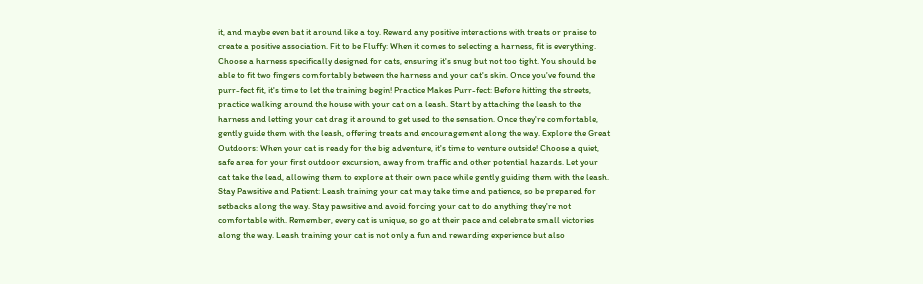it, and maybe even bat it around like a toy. Reward any positive interactions with treats or praise to create a positive association. Fit to be Fluffy: When it comes to selecting a harness, fit is everything. Choose a harness specifically designed for cats, ensuring it's snug but not too tight. You should be able to fit two fingers comfortably between the harness and your cat's skin. Once you've found the purr-fect fit, it's time to let the training begin! Practice Makes Purr-fect: Before hitting the streets, practice walking around the house with your cat on a leash. Start by attaching the leash to the harness and letting your cat drag it around to get used to the sensation. Once they're comfortable, gently guide them with the leash, offering treats and encouragement along the way. Explore the Great Outdoors: When your cat is ready for the big adventure, it's time to venture outside! Choose a quiet, safe area for your first outdoor excursion, away from traffic and other potential hazards. Let your cat take the lead, allowing them to explore at their own pace while gently guiding them with the leash. Stay Pawsitive and Patient: Leash training your cat may take time and patience, so be prepared for setbacks along the way. Stay pawsitive and avoid forcing your cat to do anything they're not comfortable with. Remember, every cat is unique, so go at their pace and celebrate small victories along the way. Leash training your cat is not only a fun and rewarding experience but also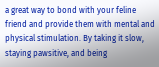a great way to bond with your feline friend and provide them with mental and physical stimulation. By taking it slow, staying pawsitive, and being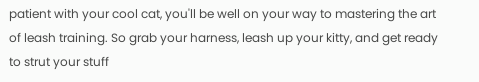patient with your cool cat, you'll be well on your way to mastering the art of leash training. So grab your harness, leash up your kitty, and get ready to strut your stuff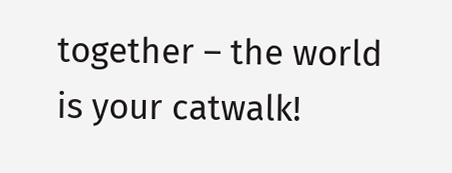together – the world is your catwalk!